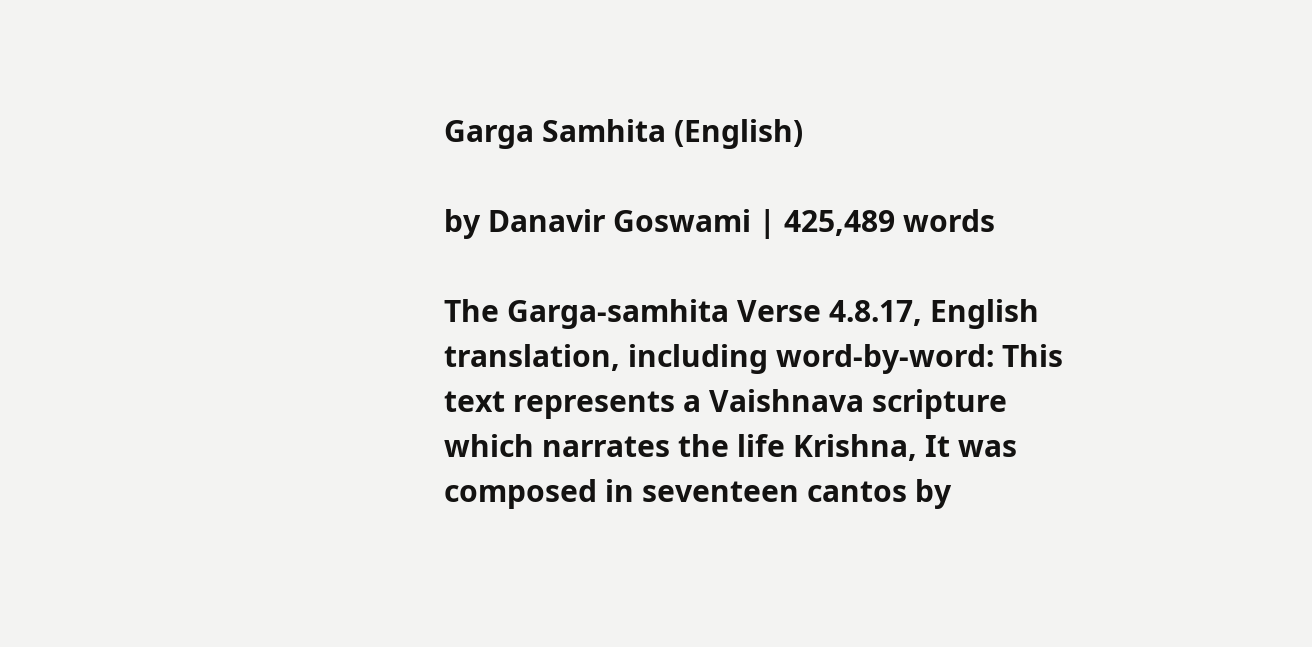Garga Samhita (English)

by Danavir Goswami | 425,489 words

The Garga-samhita Verse 4.8.17, English translation, including word-by-word: This text represents a Vaishnava scripture which narrates the life Krishna, It was composed in seventeen cantos by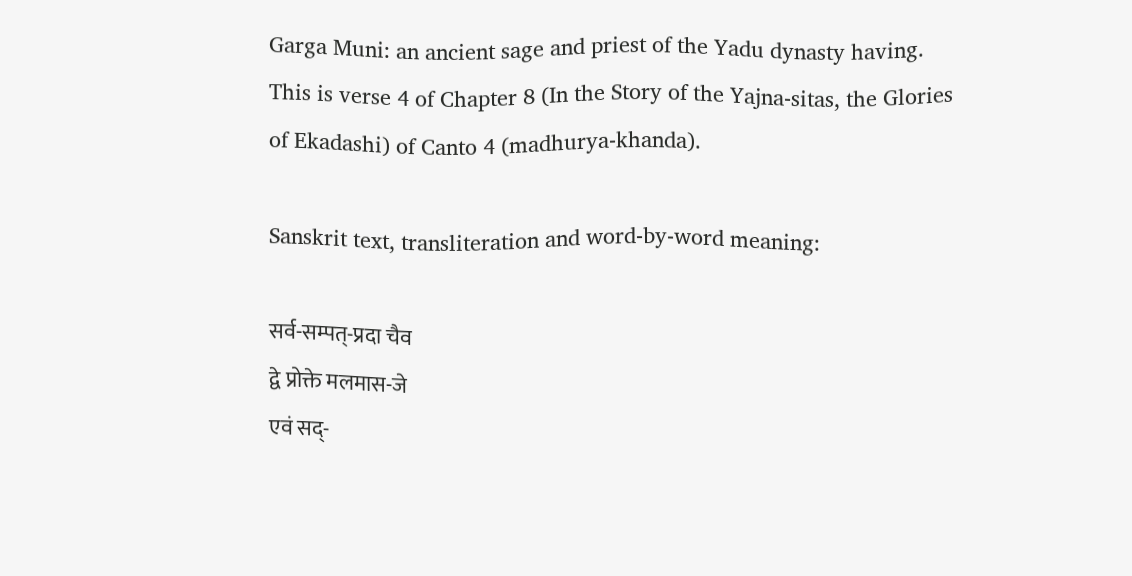Garga Muni: an ancient sage and priest of the Yadu dynasty having. This is verse 4 of Chapter 8 (In the Story of the Yajna-sitas, the Glories of Ekadashi) of Canto 4 (madhurya-khanda).

Sanskrit text, transliteration and word-by-word meaning:

सर्व-सम्पत्-प्रदा चैव
द्वे प्रोक्ते मलमास-जे
एवं सद्-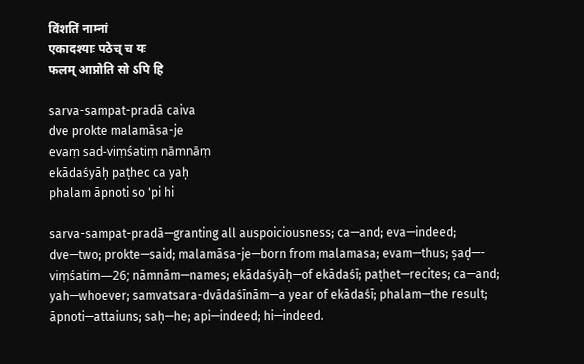विंशतिं नाम्नां
एकादश्याः पठेच् च यः
फलम् आप्नोति सो ऽपि हि

sarva-sampat-pradā caiva
dve prokte malamāsa-je
evaṃ sad-viṃśatiṃ nāmnāṃ
ekādaśyāḥ paṭhec ca yaḥ
phalam āpnoti so 'pi hi

sarva-sampat-pradā—granting all auspoiciousness; ca—and; eva—indeed; dve—two; prokte—said; malamāsa-je—born from malamasa; evam—thus; ṣaḍ—- viṃśatim—26; nāmnām—names; ekādaśyāḥ—of ekādaśī; paṭhet—recites; ca—and; yah—whoever; samvatsara-dvādaśīnām—a year of ekādaśī; phalam—the result; āpnoti—attaiuns; saḥ—he; api—indeed; hi—indeed.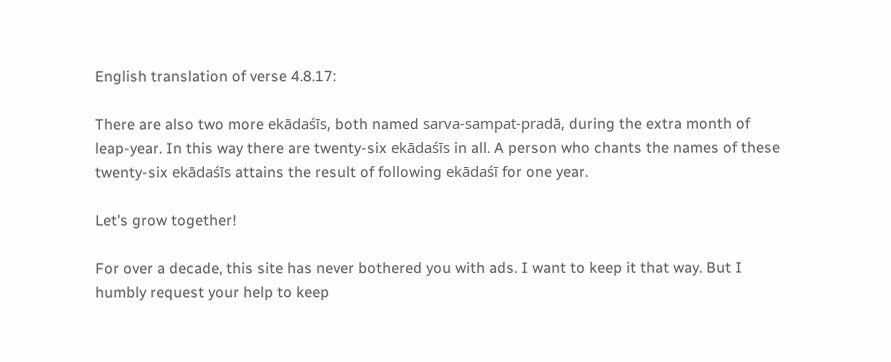English translation of verse 4.8.17:

There are also two more ekādaśīs, both named sarva-sampat-pradā, during the extra month of leap-year. In this way there are twenty-six ekādaśīs in all. A person who chants the names of these twenty-six ekādaśīs attains the result of following ekādaśī for one year.

Let's grow together!

For over a decade, this site has never bothered you with ads. I want to keep it that way. But I humbly request your help to keep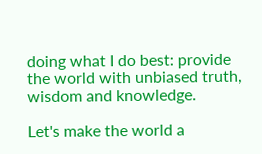doing what I do best: provide the world with unbiased truth, wisdom and knowledge.

Let's make the world a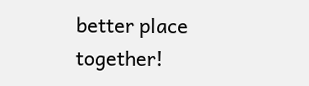better place together!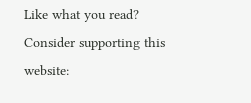Like what you read? Consider supporting this website: